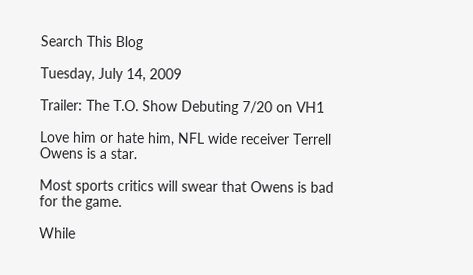Search This Blog

Tuesday, July 14, 2009

Trailer: The T.O. Show Debuting 7/20 on VH1

Love him or hate him, NFL wide receiver Terrell Owens is a star.

Most sports critics will swear that Owens is bad for the game.

While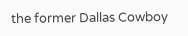the former Dallas Cowboy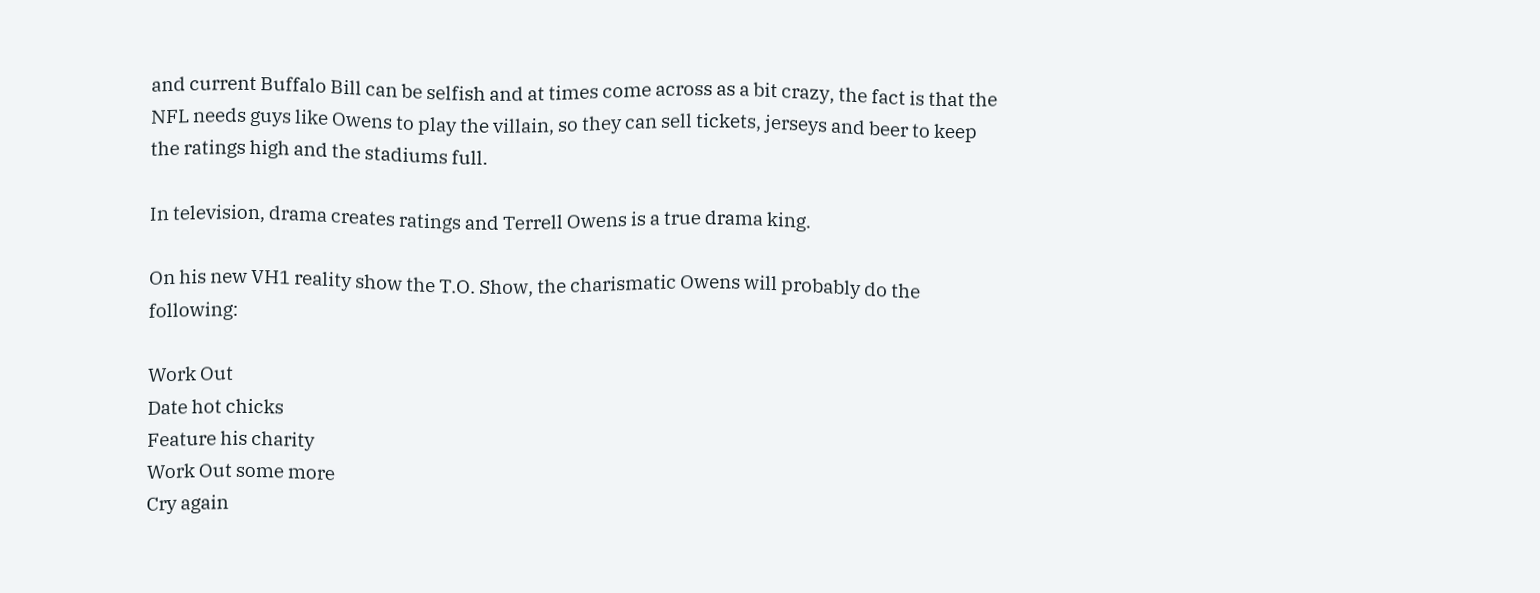and current Buffalo Bill can be selfish and at times come across as a bit crazy, the fact is that the NFL needs guys like Owens to play the villain, so they can sell tickets, jerseys and beer to keep the ratings high and the stadiums full.

In television, drama creates ratings and Terrell Owens is a true drama king.

On his new VH1 reality show the T.O. Show, the charismatic Owens will probably do the following:

Work Out
Date hot chicks
Feature his charity
Work Out some more
Cry again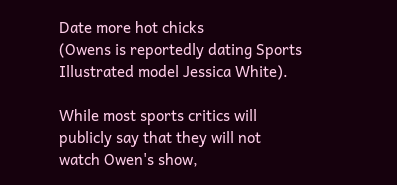Date more hot chicks
(Owens is reportedly dating Sports Illustrated model Jessica White).

While most sports critics will publicly say that they will not watch Owen's show,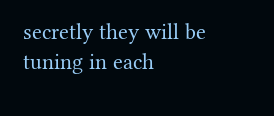secretly they will be tuning in each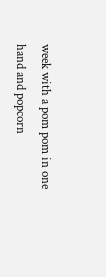week with a pom pom in one hand and popcorn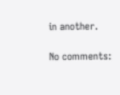in another.

No comments: